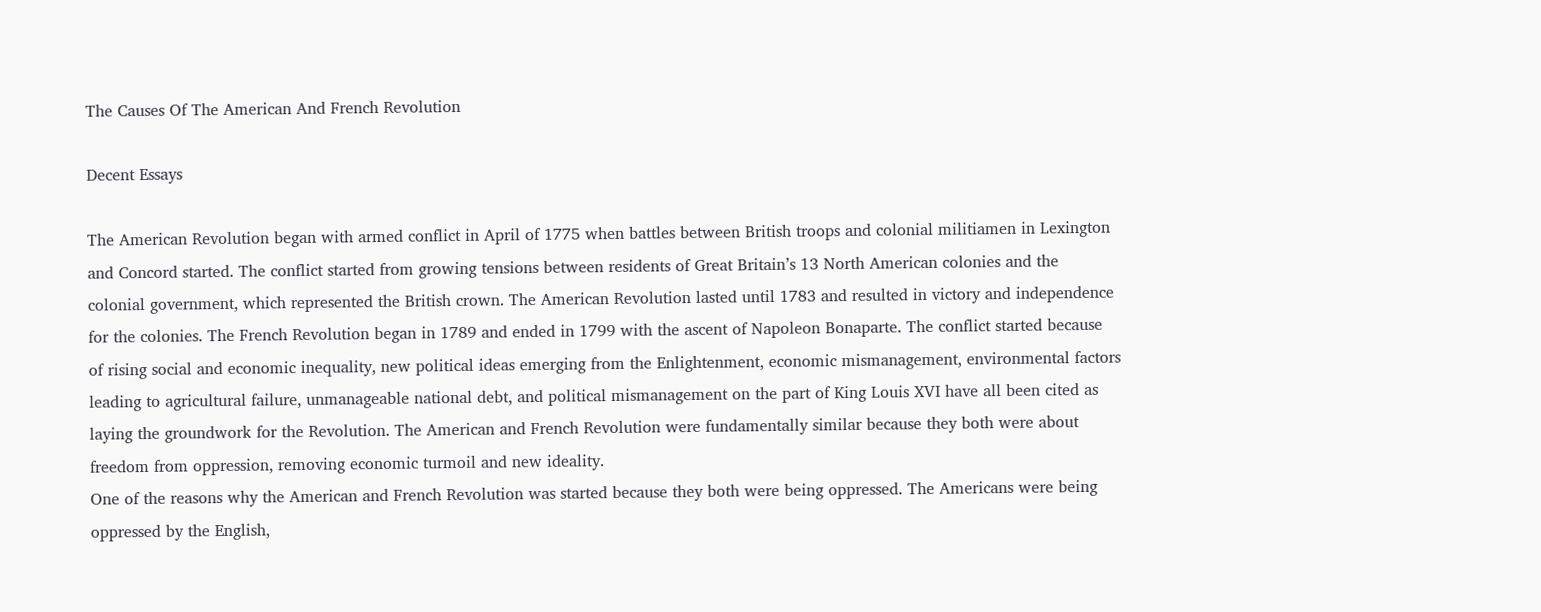The Causes Of The American And French Revolution

Decent Essays

The American Revolution began with armed conflict in April of 1775 when battles between British troops and colonial militiamen in Lexington and Concord started. The conflict started from growing tensions between residents of Great Britain’s 13 North American colonies and the colonial government, which represented the British crown. The American Revolution lasted until 1783 and resulted in victory and independence for the colonies. The French Revolution began in 1789 and ended in 1799 with the ascent of Napoleon Bonaparte. The conflict started because of rising social and economic inequality, new political ideas emerging from the Enlightenment, economic mismanagement, environmental factors leading to agricultural failure, unmanageable national debt, and political mismanagement on the part of King Louis XVI have all been cited as laying the groundwork for the Revolution. The American and French Revolution were fundamentally similar because they both were about freedom from oppression, removing economic turmoil and new ideality.
One of the reasons why the American and French Revolution was started because they both were being oppressed. The Americans were being oppressed by the English,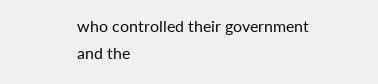who controlled their government and the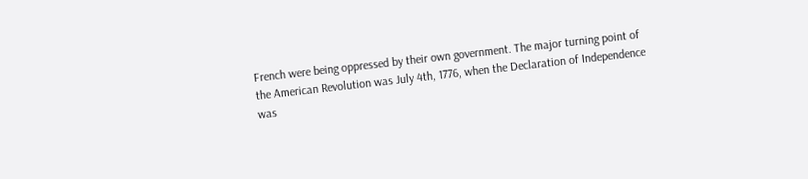French were being oppressed by their own government. The major turning point of the American Revolution was July 4th, 1776, when the Declaration of Independence was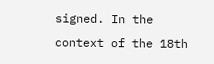signed. In the context of the 18th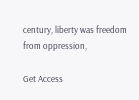century, liberty was freedom from oppression,

Get Access